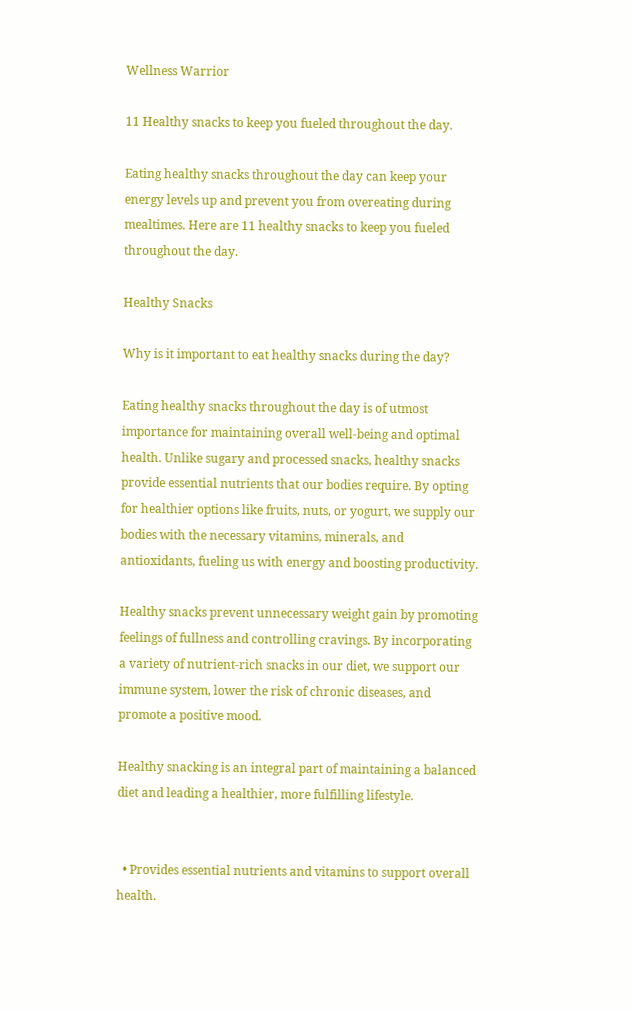Wellness Warrior

11 Healthy snacks to keep you fueled throughout the day.

Eating healthy snacks throughout the day can keep your energy levels up and prevent you from overeating during mealtimes. Here are 11 healthy snacks to keep you fueled throughout the day.

Healthy Snacks

Why is it important to eat healthy snacks during the day?

Eating healthy snacks throughout the day is of utmost importance for maintaining overall well-being and optimal health. Unlike sugary and processed snacks, healthy snacks provide essential nutrients that our bodies require. By opting for healthier options like fruits, nuts, or yogurt, we supply our bodies with the necessary vitamins, minerals, and antioxidants, fueling us with energy and boosting productivity.

Healthy snacks prevent unnecessary weight gain by promoting feelings of fullness and controlling cravings. By incorporating a variety of nutrient-rich snacks in our diet, we support our immune system, lower the risk of chronic diseases, and promote a positive mood.

Healthy snacking is an integral part of maintaining a balanced diet and leading a healthier, more fulfilling lifestyle.


  • Provides essential nutrients and vitamins to support overall health.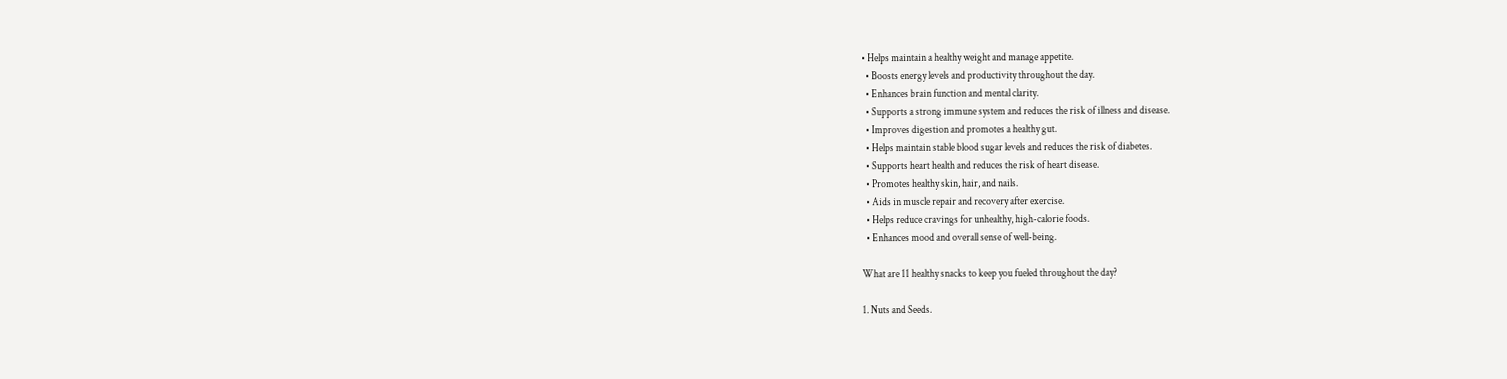• Helps maintain a healthy weight and manage appetite.
  • Boosts energy levels and productivity throughout the day.
  • Enhances brain function and mental clarity.
  • Supports a strong immune system and reduces the risk of illness and disease.
  • Improves digestion and promotes a healthy gut.
  • Helps maintain stable blood sugar levels and reduces the risk of diabetes.
  • Supports heart health and reduces the risk of heart disease.
  • Promotes healthy skin, hair, and nails.
  • Aids in muscle repair and recovery after exercise.
  • Helps reduce cravings for unhealthy, high-calorie foods.
  • Enhances mood and overall sense of well-being.

What are 11 healthy snacks to keep you fueled throughout the day?

1. Nuts and Seeds.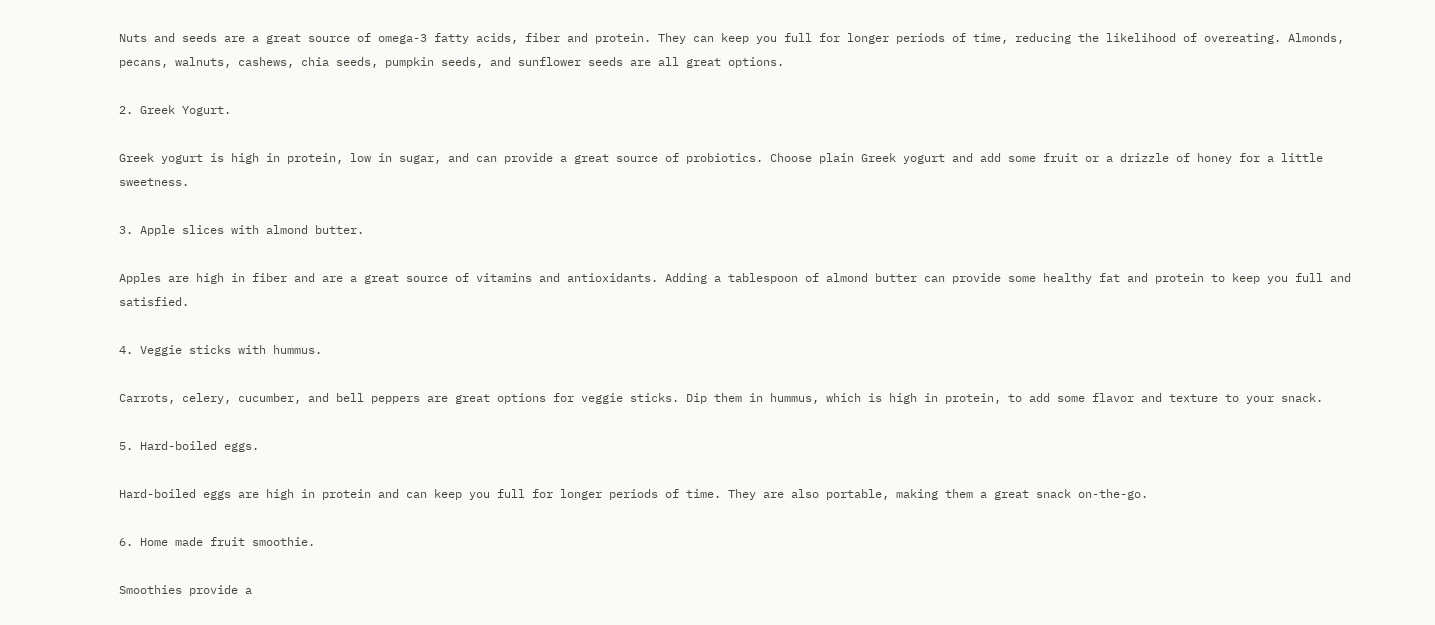Nuts and seeds are a great source of omega-3 fatty acids, fiber and protein. They can keep you full for longer periods of time, reducing the likelihood of overeating. Almonds, pecans, walnuts, cashews, chia seeds, pumpkin seeds, and sunflower seeds are all great options.

2. Greek Yogurt.

Greek yogurt is high in protein, low in sugar, and can provide a great source of probiotics. Choose plain Greek yogurt and add some fruit or a drizzle of honey for a little sweetness.

3. Apple slices with almond butter.

Apples are high in fiber and are a great source of vitamins and antioxidants. Adding a tablespoon of almond butter can provide some healthy fat and protein to keep you full and satisfied.

4. Veggie sticks with hummus.

Carrots, celery, cucumber, and bell peppers are great options for veggie sticks. Dip them in hummus, which is high in protein, to add some flavor and texture to your snack.

5. Hard-boiled eggs.

Hard-boiled eggs are high in protein and can keep you full for longer periods of time. They are also portable, making them a great snack on-the-go.

6. Home made fruit smoothie.

Smoothies provide a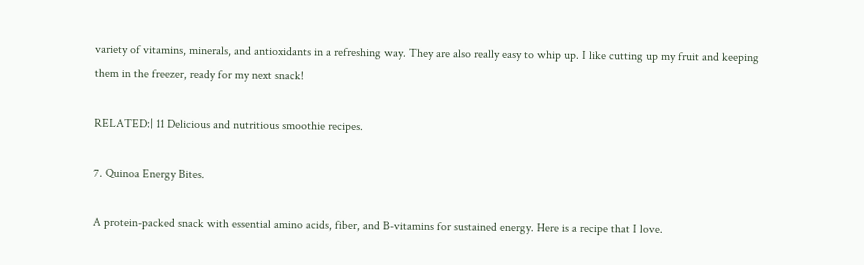variety of vitamins, minerals, and antioxidants in a refreshing way. They are also really easy to whip up. I like cutting up my fruit and keeping them in the freezer, ready for my next snack!

RELATED:| 11 Delicious and nutritious smoothie recipes.

7. Quinoa Energy Bites.

A protein-packed snack with essential amino acids, fiber, and B-vitamins for sustained energy. Here is a recipe that I love.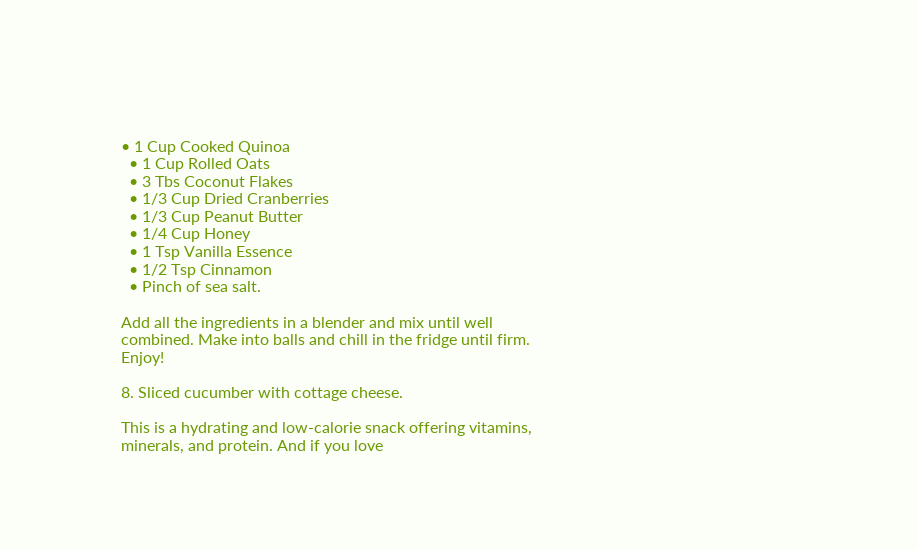• 1 Cup Cooked Quinoa
  • 1 Cup Rolled Oats
  • 3 Tbs Coconut Flakes
  • 1/3 Cup Dried Cranberries
  • 1/3 Cup Peanut Butter
  • 1/4 Cup Honey
  • 1 Tsp Vanilla Essence
  • 1/2 Tsp Cinnamon
  • Pinch of sea salt.

Add all the ingredients in a blender and mix until well combined. Make into balls and chill in the fridge until firm. Enjoy!

8. Sliced cucumber with cottage cheese.

This is a hydrating and low-calorie snack offering vitamins, minerals, and protein. And if you love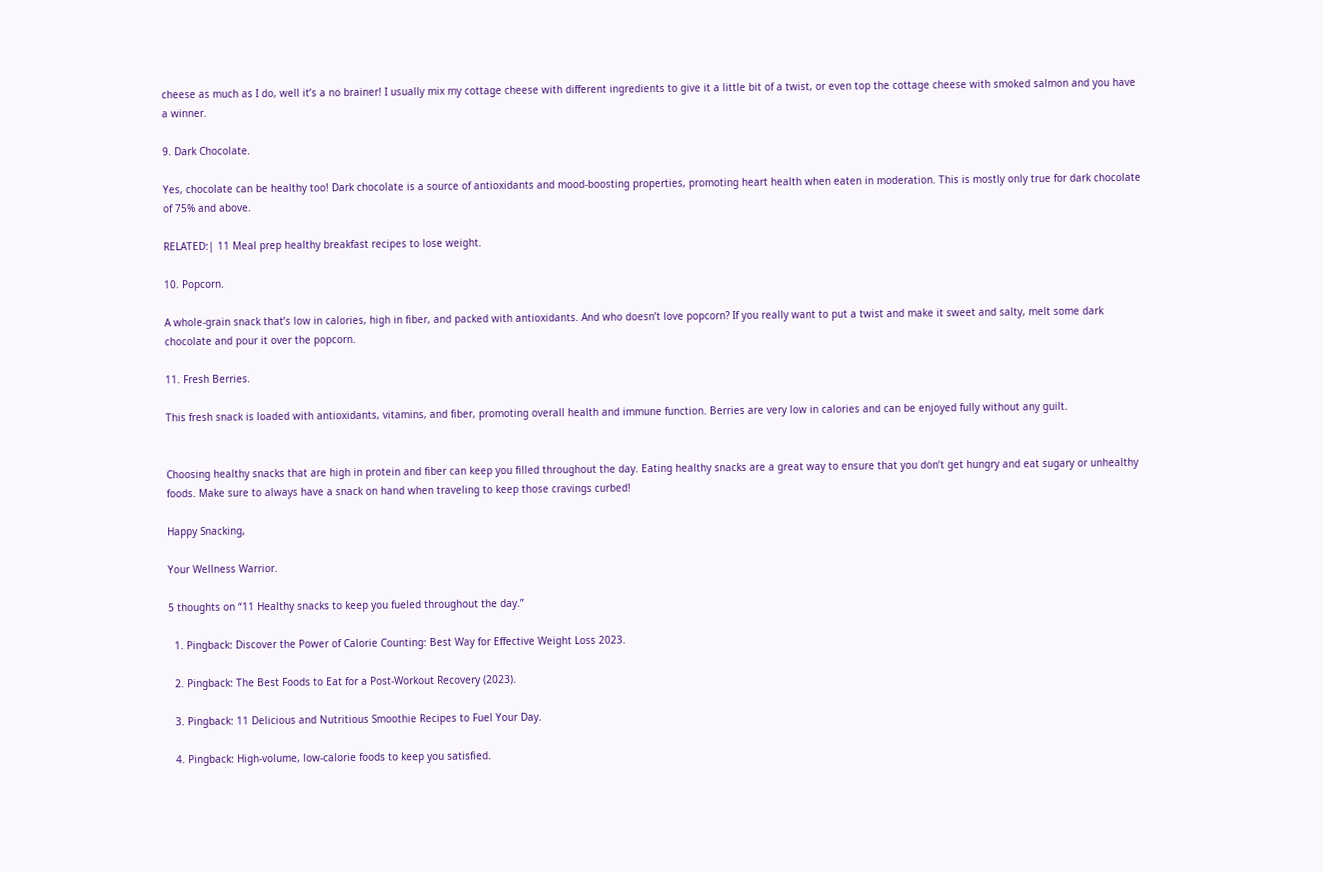cheese as much as I do, well it’s a no brainer! I usually mix my cottage cheese with different ingredients to give it a little bit of a twist, or even top the cottage cheese with smoked salmon and you have a winner.

9. Dark Chocolate.

Yes, chocolate can be healthy too! Dark chocolate is a source of antioxidants and mood-boosting properties, promoting heart health when eaten in moderation. This is mostly only true for dark chocolate of 75% and above.

RELATED:| 11 Meal prep healthy breakfast recipes to lose weight.

10. Popcorn.

A whole-grain snack that’s low in calories, high in fiber, and packed with antioxidants. And who doesn’t love popcorn? If you really want to put a twist and make it sweet and salty, melt some dark chocolate and pour it over the popcorn.

11. Fresh Berries.

This fresh snack is loaded with antioxidants, vitamins, and fiber, promoting overall health and immune function. Berries are very low in calories and can be enjoyed fully without any guilt.


Choosing healthy snacks that are high in protein and fiber can keep you filled throughout the day. Eating healthy snacks are a great way to ensure that you don’t get hungry and eat sugary or unhealthy foods. Make sure to always have a snack on hand when traveling to keep those cravings curbed!

Happy Snacking,

Your Wellness Warrior.

5 thoughts on “11 Healthy snacks to keep you fueled throughout the day.”

  1. Pingback: Discover the Power of Calorie Counting: Best Way for Effective Weight Loss 2023.

  2. Pingback: The Best Foods to Eat for a Post-Workout Recovery (2023).

  3. Pingback: 11 Delicious and Nutritious Smoothie Recipes to Fuel Your Day.

  4. Pingback: High-volume, low-calorie foods to keep you satisfied.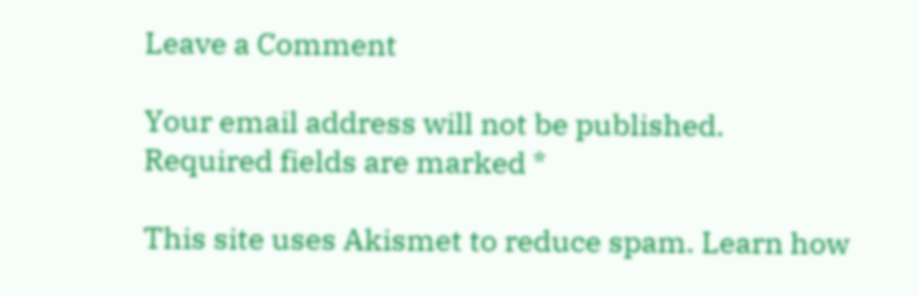Leave a Comment

Your email address will not be published. Required fields are marked *

This site uses Akismet to reduce spam. Learn how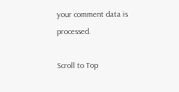your comment data is processed.

Scroll to Top